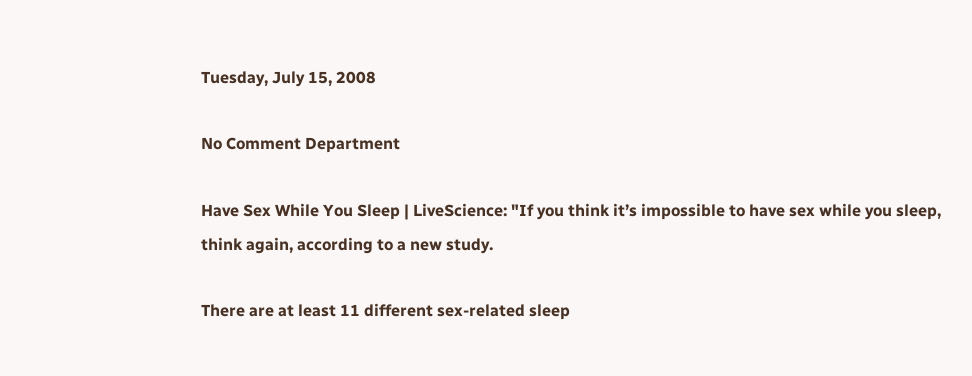Tuesday, July 15, 2008

No Comment Department

Have Sex While You Sleep | LiveScience: "If you think it’s impossible to have sex while you sleep, think again, according to a new study.

There are at least 11 different sex-related sleep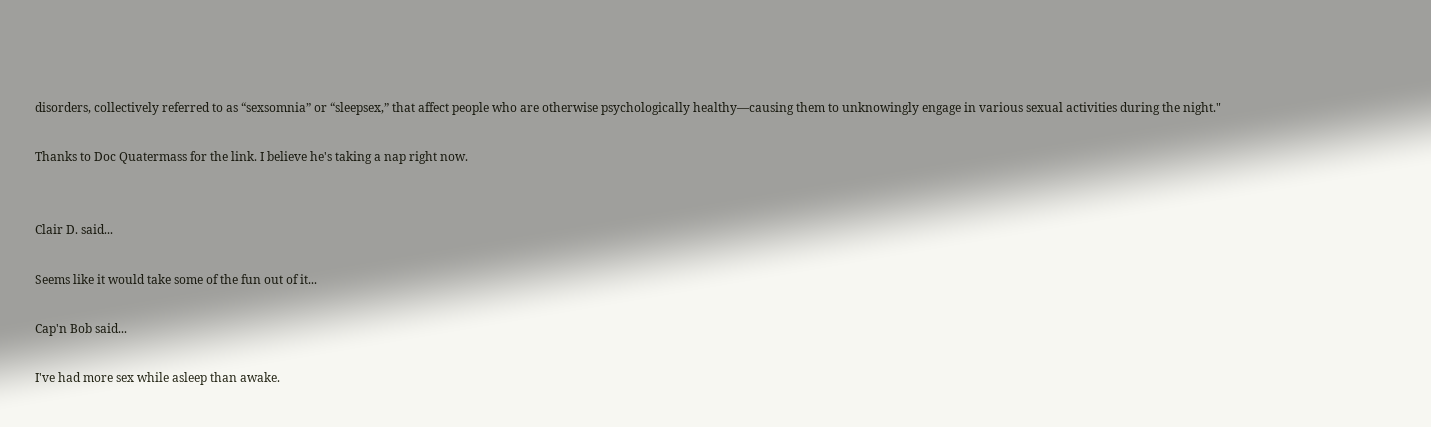disorders, collectively referred to as “sexsomnia” or “sleepsex,” that affect people who are otherwise psychologically healthy—causing them to unknowingly engage in various sexual activities during the night."

Thanks to Doc Quatermass for the link. I believe he's taking a nap right now.


Clair D. said...

Seems like it would take some of the fun out of it...

Cap'n Bob said...

I've had more sex while asleep than awake.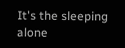It's the sleeping alone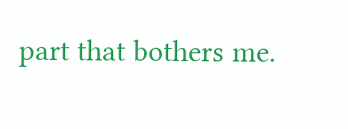part that bothers me.